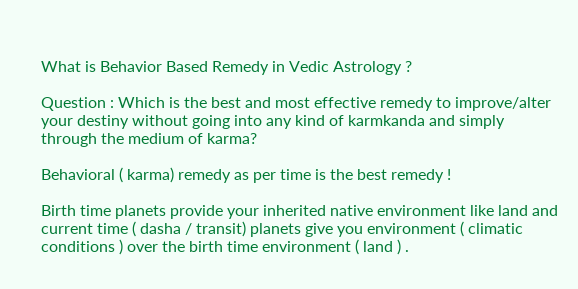What is Behavior Based Remedy in Vedic Astrology ?

Question : Which is the best and most effective remedy to improve/alter your destiny without going into any kind of karmkanda and simply through the medium of karma?

Behavioral ( karma) remedy as per time is the best remedy !

Birth time planets provide your inherited native environment like land and current time ( dasha / transit) planets give you environment ( climatic conditions ) over the birth time environment ( land ) .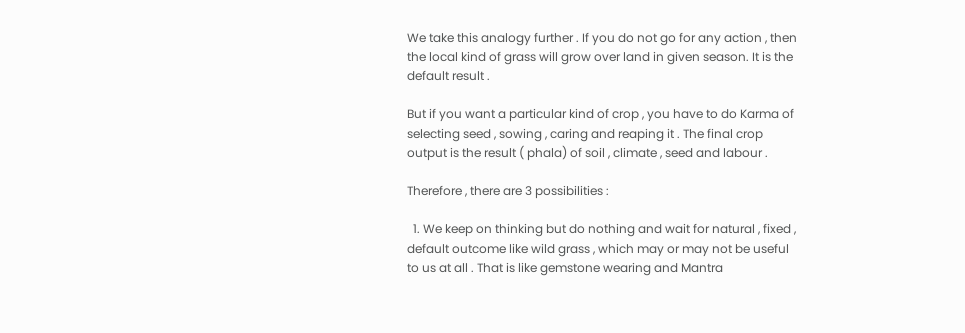We take this analogy further . If you do not go for any action , then the local kind of grass will grow over land in given season. It is the default result .

But if you want a particular kind of crop , you have to do Karma of selecting seed , sowing , caring and reaping it . The final crop output is the result ( phala) of soil , climate , seed and labour .

Therefore , there are 3 possibilities :

  1. We keep on thinking but do nothing and wait for natural , fixed , default outcome like wild grass , which may or may not be useful to us at all . That is like gemstone wearing and Mantra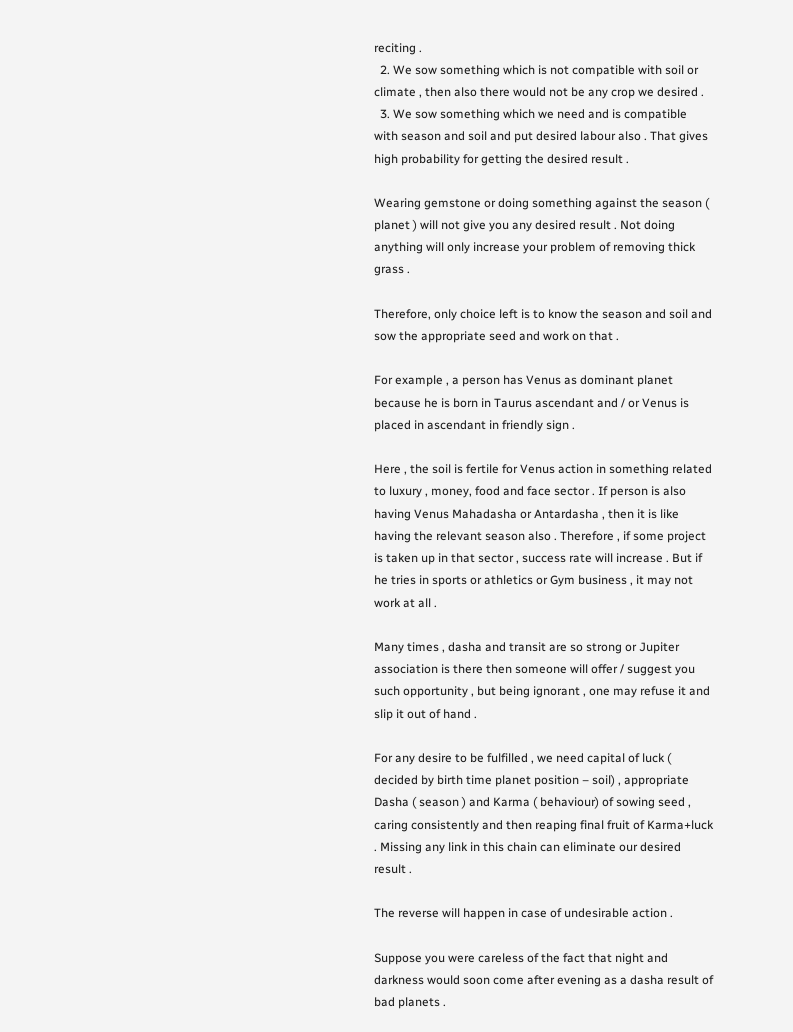reciting .
  2. We sow something which is not compatible with soil or climate , then also there would not be any crop we desired .
  3. We sow something which we need and is compatible with season and soil and put desired labour also . That gives high probability for getting the desired result .

Wearing gemstone or doing something against the season ( planet ) will not give you any desired result . Not doing anything will only increase your problem of removing thick grass .

Therefore, only choice left is to know the season and soil and sow the appropriate seed and work on that .

For example , a person has Venus as dominant planet because he is born in Taurus ascendant and / or Venus is placed in ascendant in friendly sign .

Here , the soil is fertile for Venus action in something related to luxury , money, food and face sector . If person is also having Venus Mahadasha or Antardasha , then it is like having the relevant season also . Therefore , if some project is taken up in that sector , success rate will increase . But if he tries in sports or athletics or Gym business , it may not work at all .

Many times , dasha and transit are so strong or Jupiter association is there then someone will offer / suggest you such opportunity , but being ignorant , one may refuse it and slip it out of hand .

For any desire to be fulfilled , we need capital of luck ( decided by birth time planet position – soil) , appropriate Dasha ( season ) and Karma ( behaviour) of sowing seed , caring consistently and then reaping final fruit of Karma+luck . Missing any link in this chain can eliminate our desired result .

The reverse will happen in case of undesirable action .

Suppose you were careless of the fact that night and darkness would soon come after evening as a dasha result of bad planets .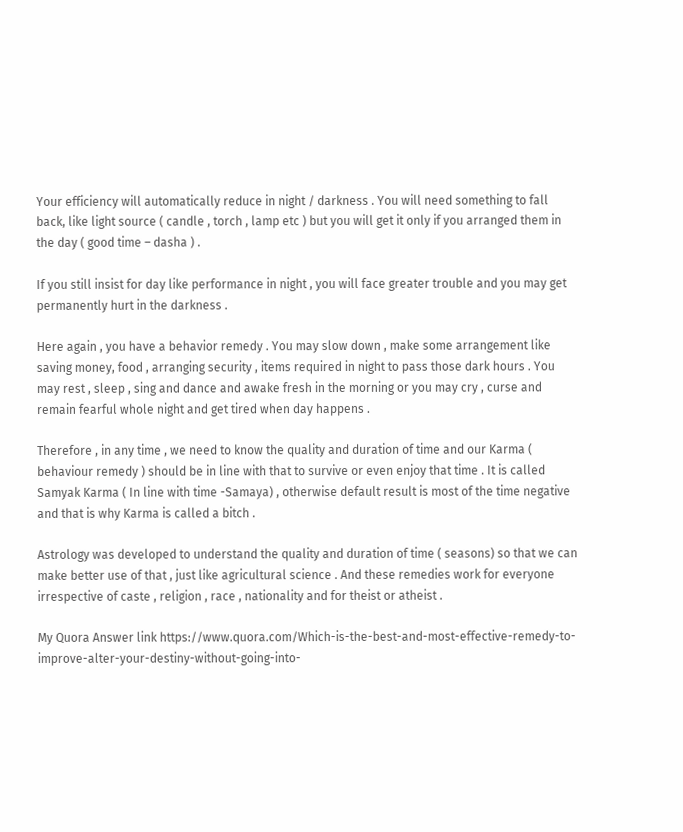Your efficiency will automatically reduce in night / darkness . You will need something to fall back, like light source ( candle , torch , lamp etc ) but you will get it only if you arranged them in the day ( good time – dasha ) .

If you still insist for day like performance in night , you will face greater trouble and you may get permanently hurt in the darkness .

Here again , you have a behavior remedy . You may slow down , make some arrangement like saving money, food , arranging security , items required in night to pass those dark hours . You may rest , sleep , sing and dance and awake fresh in the morning or you may cry , curse and remain fearful whole night and get tired when day happens .

Therefore , in any time , we need to know the quality and duration of time and our Karma ( behaviour remedy ) should be in line with that to survive or even enjoy that time . It is called Samyak Karma ( In line with time -Samaya) , otherwise default result is most of the time negative and that is why Karma is called a bitch .

Astrology was developed to understand the quality and duration of time ( seasons) so that we can make better use of that , just like agricultural science . And these remedies work for everyone irrespective of caste , religion , race , nationality and for theist or atheist .

My Quora Answer link https://www.quora.com/Which-is-the-best-and-most-effective-remedy-to-improve-alter-your-destiny-without-going-into-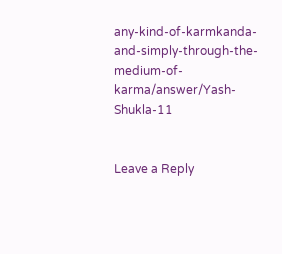any-kind-of-karmkanda-and-simply-through-the-medium-of-karma/answer/Yash-Shukla-11


Leave a Reply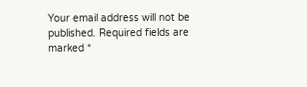Your email address will not be published. Required fields are marked *